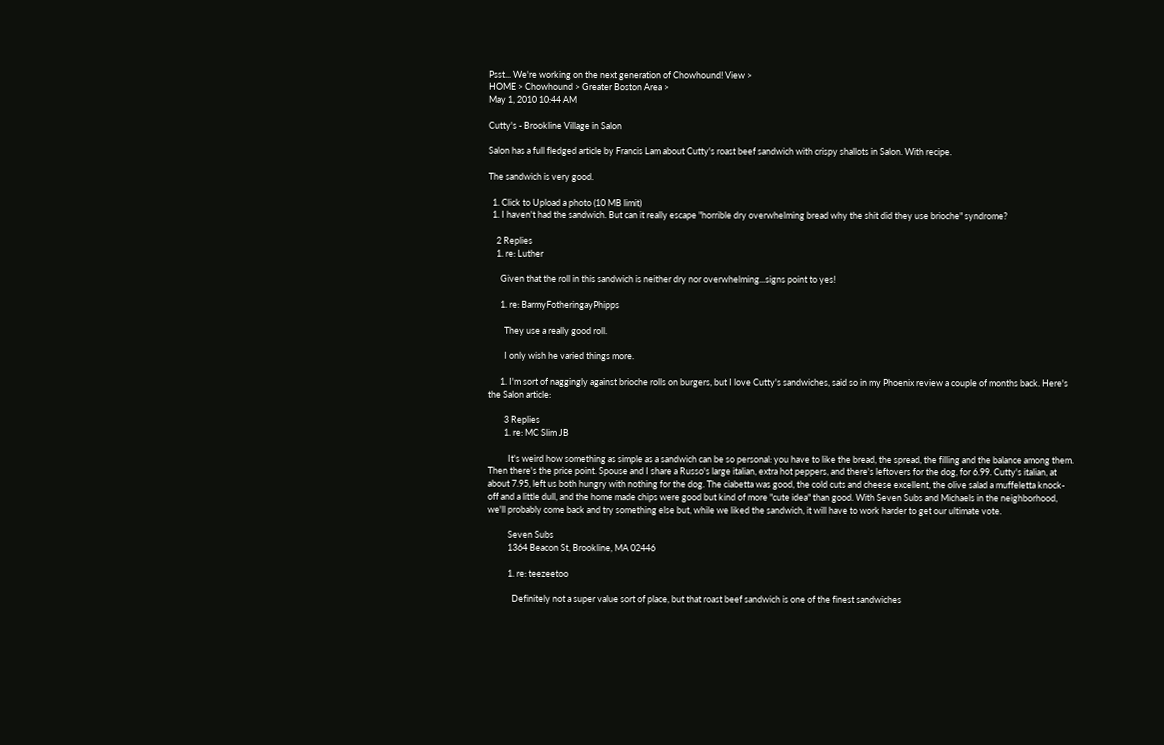Psst... We're working on the next generation of Chowhound! View >
HOME > Chowhound > Greater Boston Area >
May 1, 2010 10:44 AM

Cutty's - Brookline Village in Salon

Salon has a full fledged article by Francis Lam about Cutty's roast beef sandwich with crispy shallots in Salon. With recipe.

The sandwich is very good.

  1. Click to Upload a photo (10 MB limit)
  1. I haven't had the sandwich. But can it really escape "horrible dry overwhelming bread why the shit did they use brioche" syndrome?

    2 Replies
    1. re: Luther

      Given that the roll in this sandwich is neither dry nor overwhelming...signs point to yes!

      1. re: BarmyFotheringayPhipps

        They use a really good roll.

        I only wish he varied things more.

      1. I'm sort of naggingly against brioche rolls on burgers, but I love Cutty's sandwiches, said so in my Phoenix review a couple of months back. Here's the Salon article:

        3 Replies
        1. re: MC Slim JB

          It's weird how something as simple as a sandwich can be so personal: you have to like the bread, the spread, the filling and the balance among them. Then there's the price point. Spouse and I share a Russo's large italian, extra hot peppers, and there's leftovers for the dog, for 6.99. Cutty's italian, at about 7.95, left us both hungry with nothing for the dog. The ciabetta was good, the cold cuts and cheese excellent, the olive salad a muffeletta knock-off and a little dull, and the home made chips were good but kind of more "cute idea" than good. With Seven Subs and Michaels in the neighborhood, we'll probably come back and try something else but, while we liked the sandwich, it will have to work harder to get our ultimate vote.

          Seven Subs
          1364 Beacon St, Brookline, MA 02446

          1. re: teezeetoo

            Definitely not a super value sort of place, but that roast beef sandwich is one of the finest sandwiches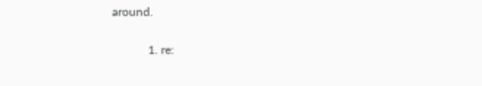around.

            1. re: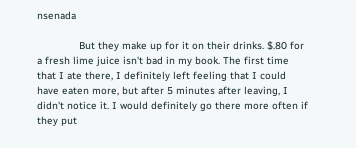nsenada

              But they make up for it on their drinks. $.80 for a fresh lime juice isn't bad in my book. The first time that I ate there, I definitely left feeling that I could have eaten more, but after 5 minutes after leaving, I didn't notice it. I would definitely go there more often if they put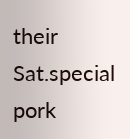their Sat.special pork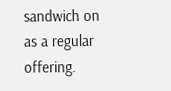sandwich on as a regular offering.